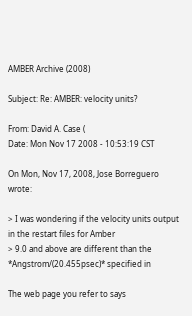AMBER Archive (2008)

Subject: Re: AMBER: velocity units?

From: David A. Case (
Date: Mon Nov 17 2008 - 10:53:19 CST

On Mon, Nov 17, 2008, Jose Borreguero wrote:

> I was wondering if the velocity units output in the restart files for Amber
> 9.0 and above are different than the *Angstrom/(20.455psec)* specified in

The web page you refer to says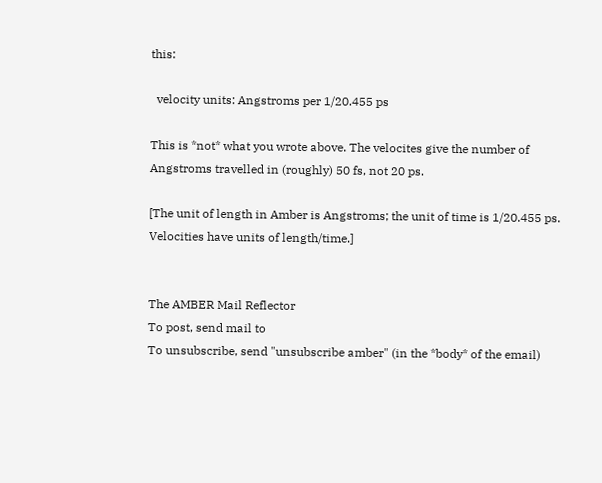this:

  velocity units: Angstroms per 1/20.455 ps

This is *not* what you wrote above. The velocites give the number of
Angstroms travelled in (roughly) 50 fs, not 20 ps.

[The unit of length in Amber is Angstroms; the unit of time is 1/20.455 ps.
Velocities have units of length/time.]


The AMBER Mail Reflector
To post, send mail to
To unsubscribe, send "unsubscribe amber" (in the *body* of the email)